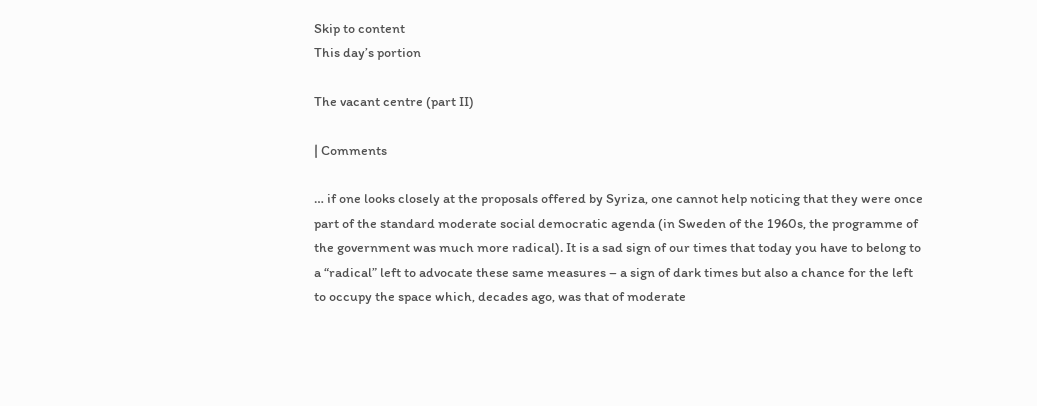Skip to content
This day’s portion

The vacant centre (part II)

| Comments

… if one looks closely at the proposals offered by Syriza, one cannot help noticing that they were once part of the standard moderate social democratic agenda (in Sweden of the 1960s, the programme of the government was much more radical). It is a sad sign of our times that today you have to belong to a “radical” left to advocate these same measures – a sign of dark times but also a chance for the left to occupy the space which, decades ago, was that of moderate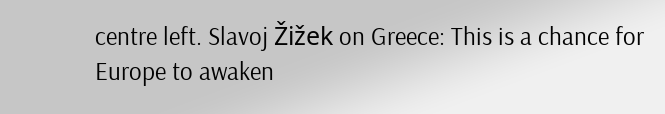centre left. Slavoj Žižek on Greece: This is a chance for Europe to awaken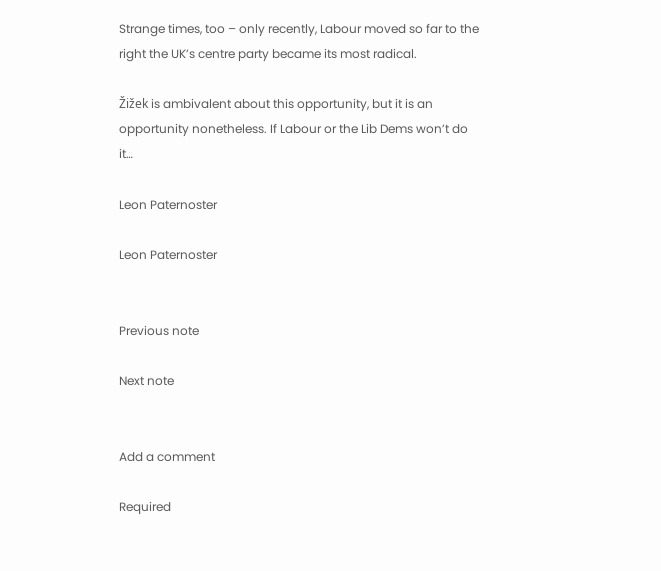Strange times, too – only recently, Labour moved so far to the right the UK’s centre party became its most radical.

Žižek is ambivalent about this opportunity, but it is an opportunity nonetheless. If Labour or the Lib Dems won’t do it…

Leon Paternoster

Leon Paternoster


Previous note

Next note


Add a comment

Required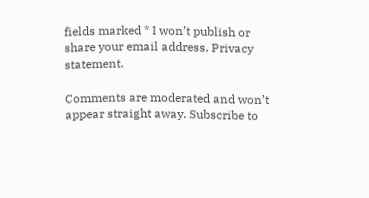fields marked * I won’t publish or share your email address. Privacy statement.

Comments are moderated and won’t appear straight away. Subscribe to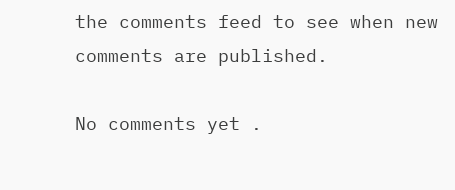the comments feed to see when new comments are published.

No comments yet .